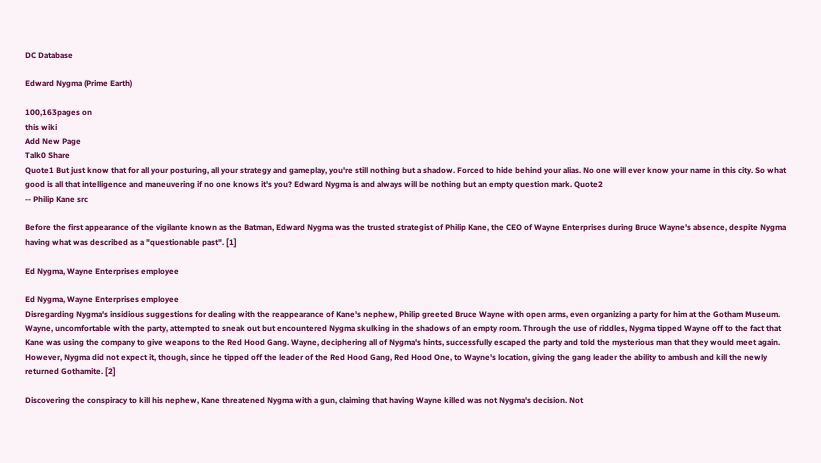DC Database

Edward Nygma (Prime Earth)

100,163pages on
this wiki
Add New Page
Talk0 Share
Quote1 But just know that for all your posturing, all your strategy and gameplay, you're still nothing but a shadow. Forced to hide behind your alias. No one will ever know your name in this city. So what good is all that intelligence and maneuvering if no one knows it's you? Edward Nygma is and always will be nothing but an empty question mark. Quote2
-- Philip Kane src

Before the first appearance of the vigilante known as the Batman, Edward Nygma was the trusted strategist of Philip Kane, the CEO of Wayne Enterprises during Bruce Wayne's absence, despite Nygma having what was described as a "questionable past". [1]

Ed Nygma, Wayne Enterprises employee

Ed Nygma, Wayne Enterprises employee
Disregarding Nygma's insidious suggestions for dealing with the reappearance of Kane's nephew, Philip greeted Bruce Wayne with open arms, even organizing a party for him at the Gotham Museum. Wayne, uncomfortable with the party, attempted to sneak out but encountered Nygma skulking in the shadows of an empty room. Through the use of riddles, Nygma tipped Wayne off to the fact that Kane was using the company to give weapons to the Red Hood Gang. Wayne, deciphering all of Nygma's hints, successfully escaped the party and told the mysterious man that they would meet again. However, Nygma did not expect it, though, since he tipped off the leader of the Red Hood Gang, Red Hood One, to Wayne's location, giving the gang leader the ability to ambush and kill the newly returned Gothamite. [2]

Discovering the conspiracy to kill his nephew, Kane threatened Nygma with a gun, claiming that having Wayne killed was not Nygma's decision. Not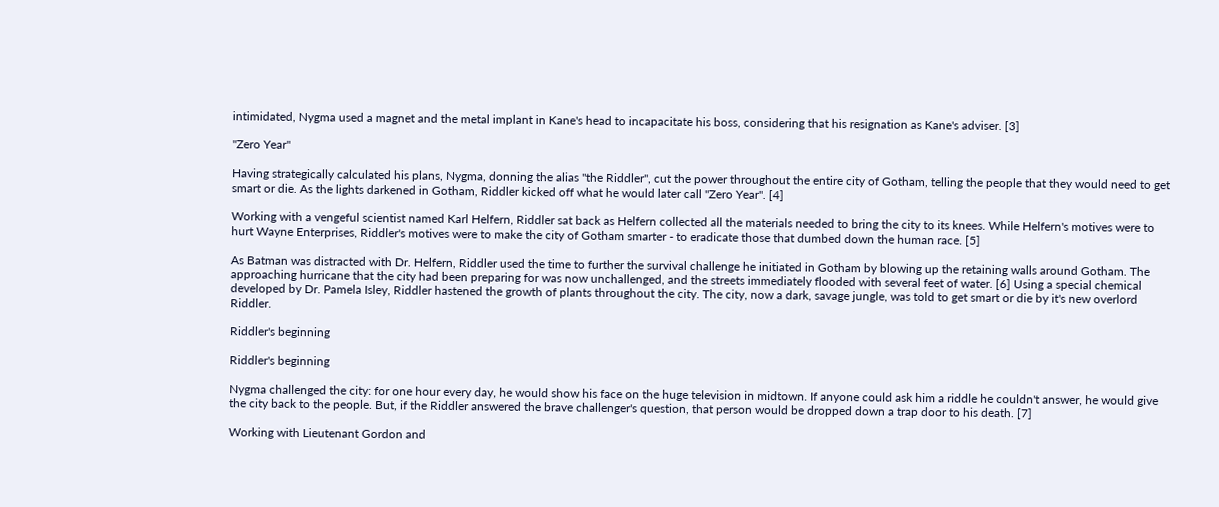intimidated, Nygma used a magnet and the metal implant in Kane's head to incapacitate his boss, considering that his resignation as Kane's adviser. [3]

"Zero Year"

Having strategically calculated his plans, Nygma, donning the alias "the Riddler", cut the power throughout the entire city of Gotham, telling the people that they would need to get smart or die. As the lights darkened in Gotham, Riddler kicked off what he would later call "Zero Year". [4]

Working with a vengeful scientist named Karl Helfern, Riddler sat back as Helfern collected all the materials needed to bring the city to its knees. While Helfern's motives were to hurt Wayne Enterprises, Riddler's motives were to make the city of Gotham smarter - to eradicate those that dumbed down the human race. [5]

As Batman was distracted with Dr. Helfern, Riddler used the time to further the survival challenge he initiated in Gotham by blowing up the retaining walls around Gotham. The approaching hurricane that the city had been preparing for was now unchallenged, and the streets immediately flooded with several feet of water. [6] Using a special chemical developed by Dr. Pamela Isley, Riddler hastened the growth of plants throughout the city. The city, now a dark, savage jungle, was told to get smart or die by it's new overlord Riddler.

Riddler's beginning

Riddler's beginning

Nygma challenged the city: for one hour every day, he would show his face on the huge television in midtown. If anyone could ask him a riddle he couldn't answer, he would give the city back to the people. But, if the Riddler answered the brave challenger's question, that person would be dropped down a trap door to his death. [7]

Working with Lieutenant Gordon and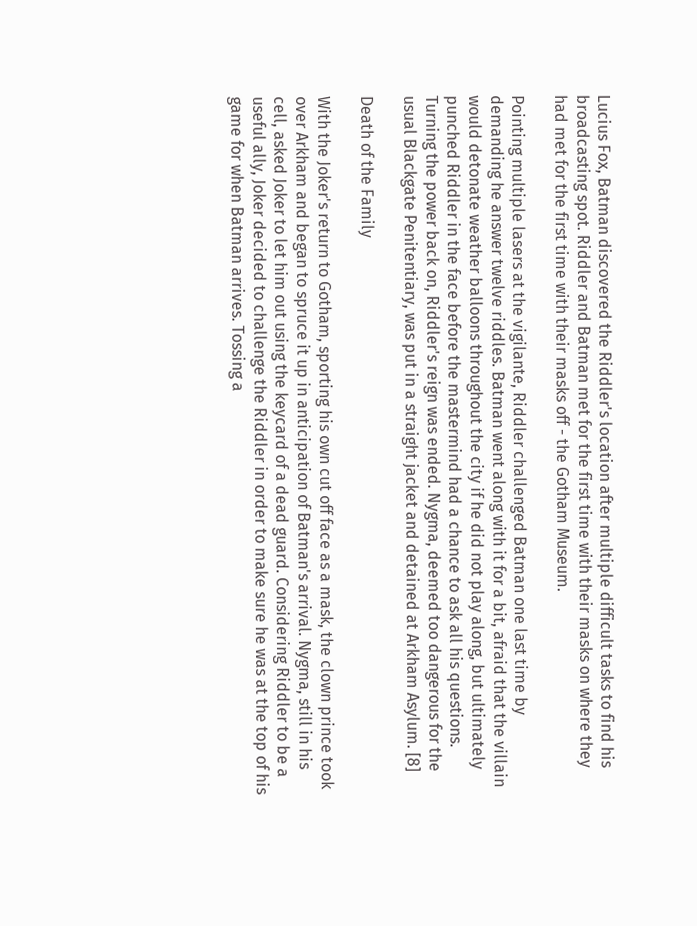Lucius Fox, Batman discovered the Riddler's location after multiple difficult tasks to find his broadcasting spot. Riddler and Batman met for the first time with their masks on where they had met for the first time with their masks off - the Gotham Museum.

Pointing multiple lasers at the vigilante, Riddler challenged Batman one last time by demanding he answer twelve riddles. Batman went along with it for a bit, afraid that the villain would detonate weather balloons throughout the city if he did not play along, but ultimately punched Riddler in the face before the mastermind had a chance to ask all his questions. Turning the power back on, Riddler's reign was ended. Nygma, deemed too dangerous for the usual Blackgate Penitentiary, was put in a straight jacket and detained at Arkham Asylum. [8]

Death of the Family

With the Joker's return to Gotham, sporting his own cut off face as a mask, the clown prince took over Arkham and began to spruce it up in anticipation of Batman's arrival. Nygma, still in his cell, asked Joker to let him out using the keycard of a dead guard. Considering Riddler to be a useful ally, Joker decided to challenge the Riddler in order to make sure he was at the top of his game for when Batman arrives. Tossing a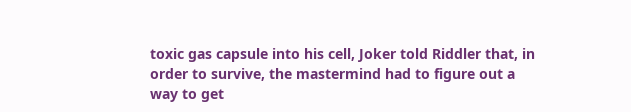toxic gas capsule into his cell, Joker told Riddler that, in order to survive, the mastermind had to figure out a way to get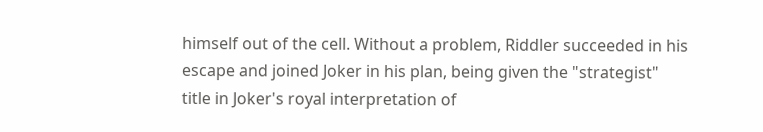himself out of the cell. Without a problem, Riddler succeeded in his escape and joined Joker in his plan, being given the "strategist" title in Joker's royal interpretation of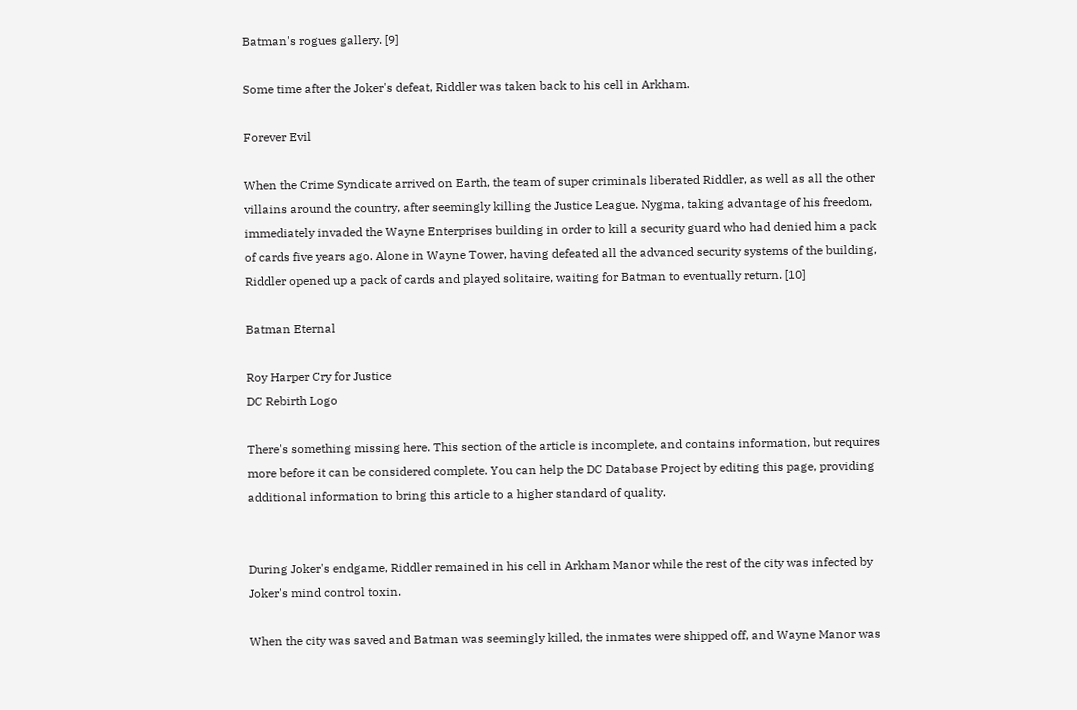Batman's rogues gallery. [9]

Some time after the Joker's defeat, Riddler was taken back to his cell in Arkham.

Forever Evil

When the Crime Syndicate arrived on Earth, the team of super criminals liberated Riddler, as well as all the other villains around the country, after seemingly killing the Justice League. Nygma, taking advantage of his freedom, immediately invaded the Wayne Enterprises building in order to kill a security guard who had denied him a pack of cards five years ago. Alone in Wayne Tower, having defeated all the advanced security systems of the building, Riddler opened up a pack of cards and played solitaire, waiting for Batman to eventually return. [10]

Batman Eternal

Roy Harper Cry for Justice
DC Rebirth Logo

There's something missing here. This section of the article is incomplete, and contains information, but requires more before it can be considered complete. You can help the DC Database Project by editing this page, providing additional information to bring this article to a higher standard of quality.


During Joker's endgame, Riddler remained in his cell in Arkham Manor while the rest of the city was infected by Joker's mind control toxin.

When the city was saved and Batman was seemingly killed, the inmates were shipped off, and Wayne Manor was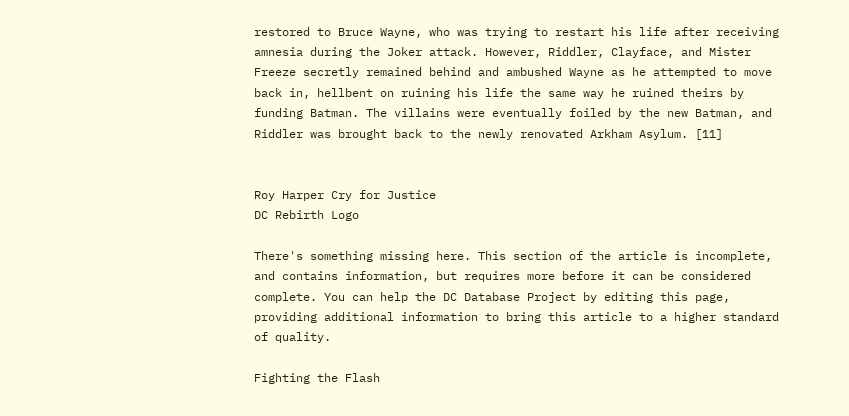restored to Bruce Wayne, who was trying to restart his life after receiving amnesia during the Joker attack. However, Riddler, Clayface, and Mister Freeze secretly remained behind and ambushed Wayne as he attempted to move back in, hellbent on ruining his life the same way he ruined theirs by funding Batman. The villains were eventually foiled by the new Batman, and Riddler was brought back to the newly renovated Arkham Asylum. [11]


Roy Harper Cry for Justice
DC Rebirth Logo

There's something missing here. This section of the article is incomplete, and contains information, but requires more before it can be considered complete. You can help the DC Database Project by editing this page, providing additional information to bring this article to a higher standard of quality.

Fighting the Flash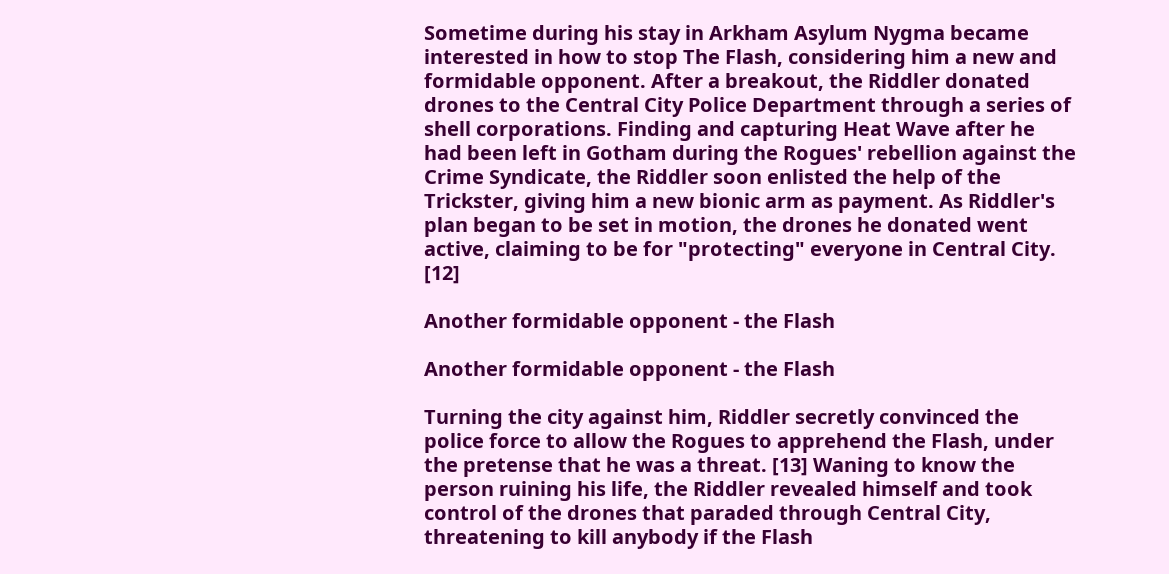Sometime during his stay in Arkham Asylum Nygma became interested in how to stop The Flash, considering him a new and formidable opponent. After a breakout, the Riddler donated drones to the Central City Police Department through a series of shell corporations. Finding and capturing Heat Wave after he had been left in Gotham during the Rogues' rebellion against the Crime Syndicate, the Riddler soon enlisted the help of the Trickster, giving him a new bionic arm as payment. As Riddler's plan began to be set in motion, the drones he donated went active, claiming to be for "protecting" everyone in Central City. [12]

Another formidable opponent - the Flash

Another formidable opponent - the Flash

Turning the city against him, Riddler secretly convinced the police force to allow the Rogues to apprehend the Flash, under the pretense that he was a threat. [13] Waning to know the person ruining his life, the Riddler revealed himself and took control of the drones that paraded through Central City, threatening to kill anybody if the Flash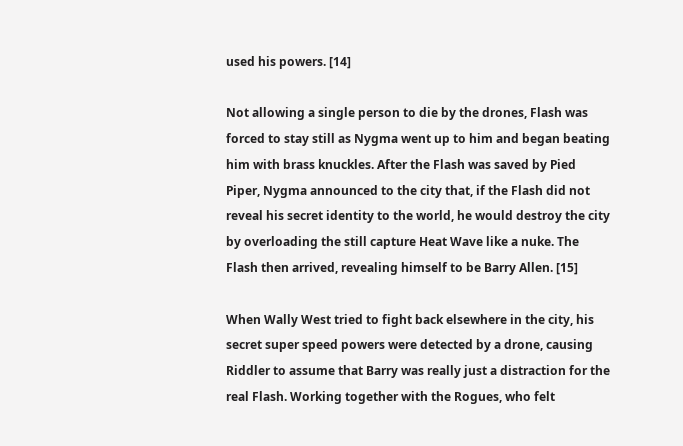used his powers. [14]

Not allowing a single person to die by the drones, Flash was forced to stay still as Nygma went up to him and began beating him with brass knuckles. After the Flash was saved by Pied Piper, Nygma announced to the city that, if the Flash did not reveal his secret identity to the world, he would destroy the city by overloading the still capture Heat Wave like a nuke. The Flash then arrived, revealing himself to be Barry Allen. [15]

When Wally West tried to fight back elsewhere in the city, his secret super speed powers were detected by a drone, causing Riddler to assume that Barry was really just a distraction for the real Flash. Working together with the Rogues, who felt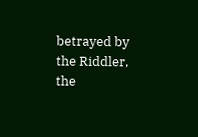betrayed by the Riddler, the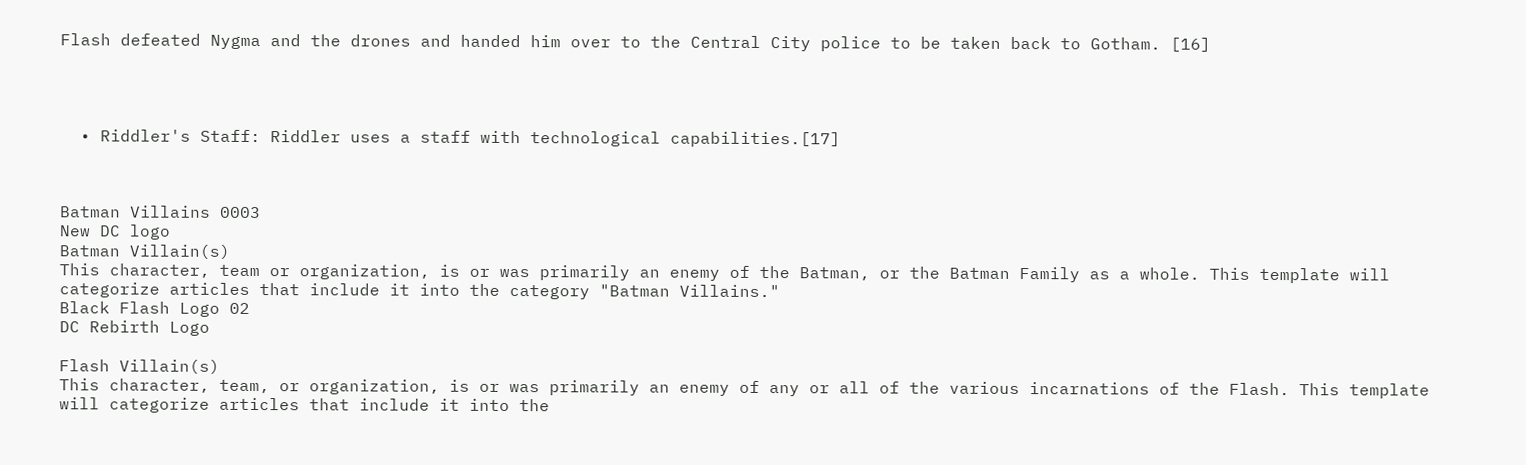Flash defeated Nygma and the drones and handed him over to the Central City police to be taken back to Gotham. [16]




  • Riddler's Staff: Riddler uses a staff with technological capabilities.[17]



Batman Villains 0003
New DC logo
Batman Villain(s)
This character, team or organization, is or was primarily an enemy of the Batman, or the Batman Family as a whole. This template will categorize articles that include it into the category "Batman Villains."
Black Flash Logo 02
DC Rebirth Logo

Flash Villain(s)
This character, team, or organization, is or was primarily an enemy of any or all of the various incarnations of the Flash. This template will categorize articles that include it into the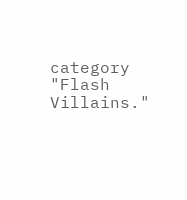category "Flash Villains."